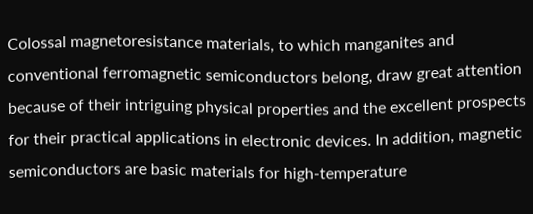Colossal magnetoresistance materials, to which manganites and conventional ferromagnetic semiconductors belong, draw great attention because of their intriguing physical properties and the excellent prospects for their practical applications in electronic devices. In addition, magnetic semiconductors are basic materials for high-temperature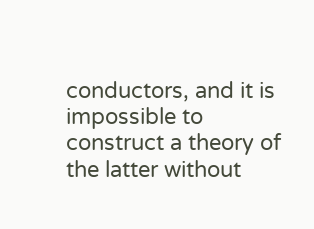conductors, and it is impossible to construct a theory of the latter without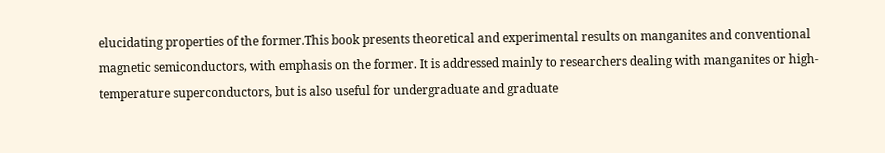elucidating properties of the former.This book presents theoretical and experimental results on manganites and conventional magnetic semiconductors, with emphasis on the former. It is addressed mainly to researchers dealing with manganites or high-temperature superconductors, but is also useful for undergraduate and graduate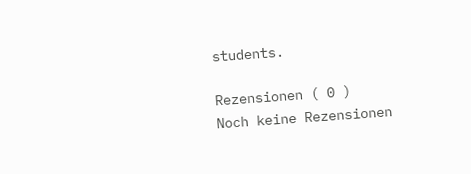students.

Rezensionen ( 0 )
Noch keine Rezensionen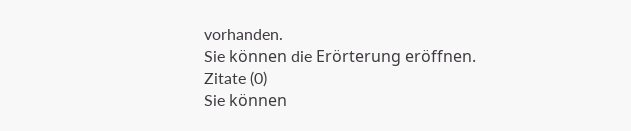vorhanden.
Sie können die Erörterung eröffnen.
Zitate (0)
Sie können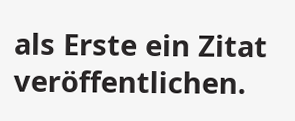als Erste ein Zitat veröffentlichen.